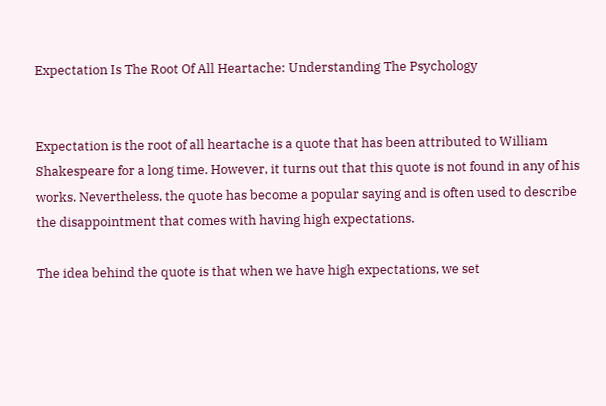Expectation Is The Root Of All Heartache: Understanding The Psychology


Expectation is the root of all heartache is a quote that has been attributed to William Shakespeare for a long time. However, it turns out that this quote is not found in any of his works. Nevertheless, the quote has become a popular saying and is often used to describe the disappointment that comes with having high expectations.

The idea behind the quote is that when we have high expectations, we set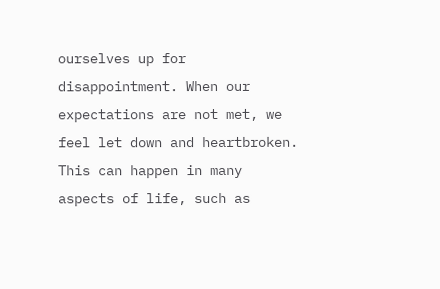ourselves up for disappointment. When our expectations are not met, we feel let down and heartbroken. This can happen in many aspects of life, such as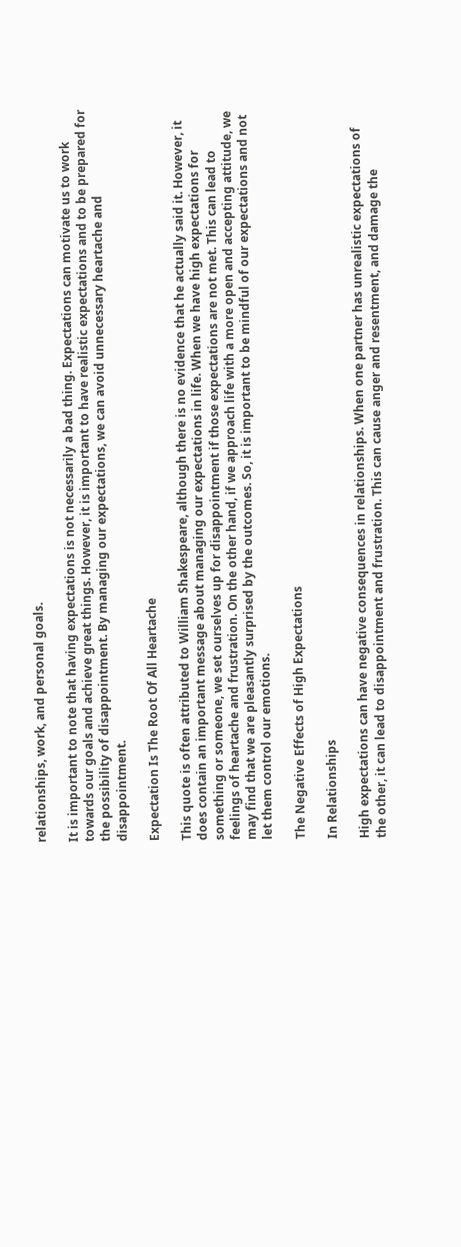relationships, work, and personal goals.

It is important to note that having expectations is not necessarily a bad thing. Expectations can motivate us to work towards our goals and achieve great things. However, it is important to have realistic expectations and to be prepared for the possibility of disappointment. By managing our expectations, we can avoid unnecessary heartache and disappointment.

Expectation Is The Root Of All Heartache

This quote is often attributed to William Shakespeare, although there is no evidence that he actually said it. However, it does contain an important message about managing our expectations in life. When we have high expectations for something or someone, we set ourselves up for disappointment if those expectations are not met. This can lead to feelings of heartache and frustration. On the other hand, if we approach life with a more open and accepting attitude, we may find that we are pleasantly surprised by the outcomes. So, it is important to be mindful of our expectations and not let them control our emotions.

The Negative Effects of High Expectations

In Relationships

High expectations can have negative consequences in relationships. When one partner has unrealistic expectations of the other, it can lead to disappointment and frustration. This can cause anger and resentment, and damage the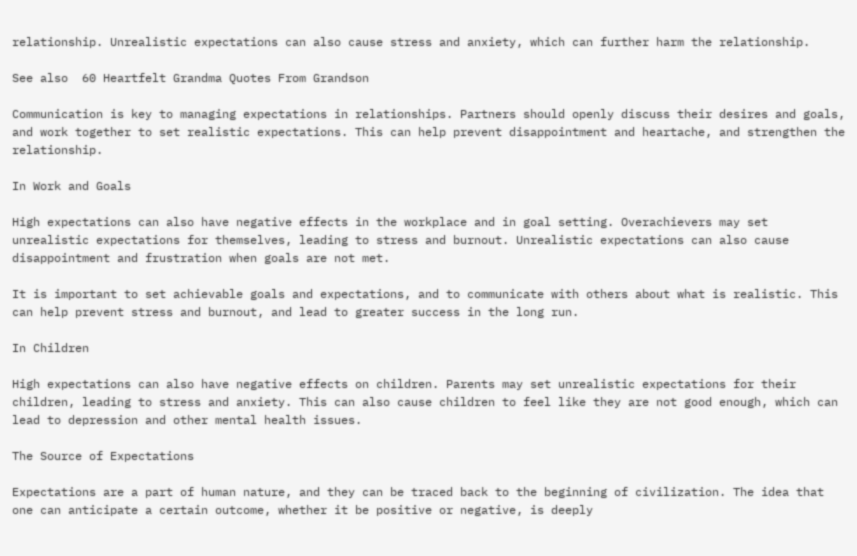relationship. Unrealistic expectations can also cause stress and anxiety, which can further harm the relationship.

See also  60 Heartfelt Grandma Quotes From Grandson

Communication is key to managing expectations in relationships. Partners should openly discuss their desires and goals, and work together to set realistic expectations. This can help prevent disappointment and heartache, and strengthen the relationship.

In Work and Goals

High expectations can also have negative effects in the workplace and in goal setting. Overachievers may set unrealistic expectations for themselves, leading to stress and burnout. Unrealistic expectations can also cause disappointment and frustration when goals are not met.

It is important to set achievable goals and expectations, and to communicate with others about what is realistic. This can help prevent stress and burnout, and lead to greater success in the long run.

In Children

High expectations can also have negative effects on children. Parents may set unrealistic expectations for their children, leading to stress and anxiety. This can also cause children to feel like they are not good enough, which can lead to depression and other mental health issues.

The Source of Expectations

Expectations are a part of human nature, and they can be traced back to the beginning of civilization. The idea that one can anticipate a certain outcome, whether it be positive or negative, is deeply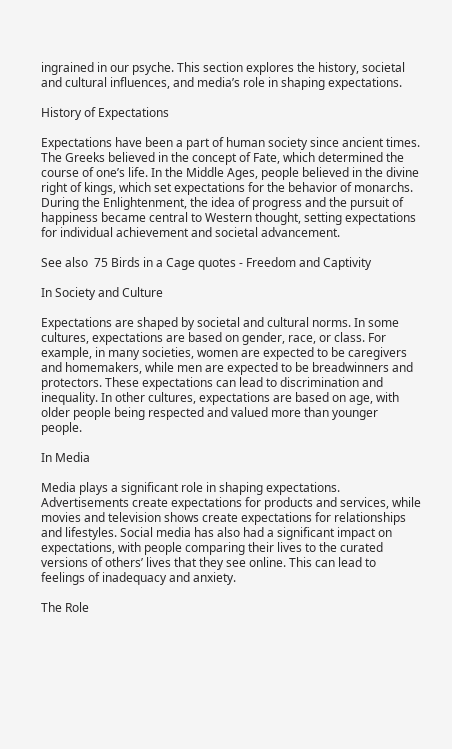ingrained in our psyche. This section explores the history, societal and cultural influences, and media’s role in shaping expectations.

History of Expectations

Expectations have been a part of human society since ancient times. The Greeks believed in the concept of Fate, which determined the course of one’s life. In the Middle Ages, people believed in the divine right of kings, which set expectations for the behavior of monarchs. During the Enlightenment, the idea of progress and the pursuit of happiness became central to Western thought, setting expectations for individual achievement and societal advancement.

See also  75 Birds in a Cage quotes - Freedom and Captivity

In Society and Culture

Expectations are shaped by societal and cultural norms. In some cultures, expectations are based on gender, race, or class. For example, in many societies, women are expected to be caregivers and homemakers, while men are expected to be breadwinners and protectors. These expectations can lead to discrimination and inequality. In other cultures, expectations are based on age, with older people being respected and valued more than younger people.

In Media

Media plays a significant role in shaping expectations. Advertisements create expectations for products and services, while movies and television shows create expectations for relationships and lifestyles. Social media has also had a significant impact on expectations, with people comparing their lives to the curated versions of others’ lives that they see online. This can lead to feelings of inadequacy and anxiety.

The Role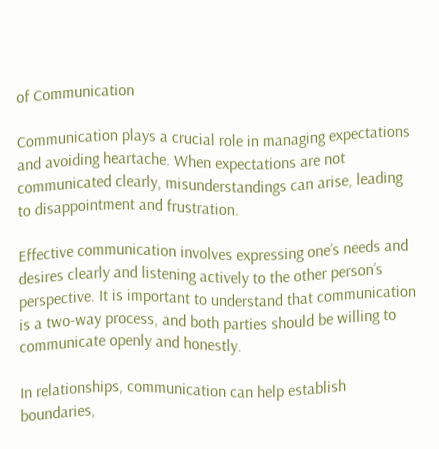of Communication

Communication plays a crucial role in managing expectations and avoiding heartache. When expectations are not communicated clearly, misunderstandings can arise, leading to disappointment and frustration.

Effective communication involves expressing one’s needs and desires clearly and listening actively to the other person’s perspective. It is important to understand that communication is a two-way process, and both parties should be willing to communicate openly and honestly.

In relationships, communication can help establish boundaries,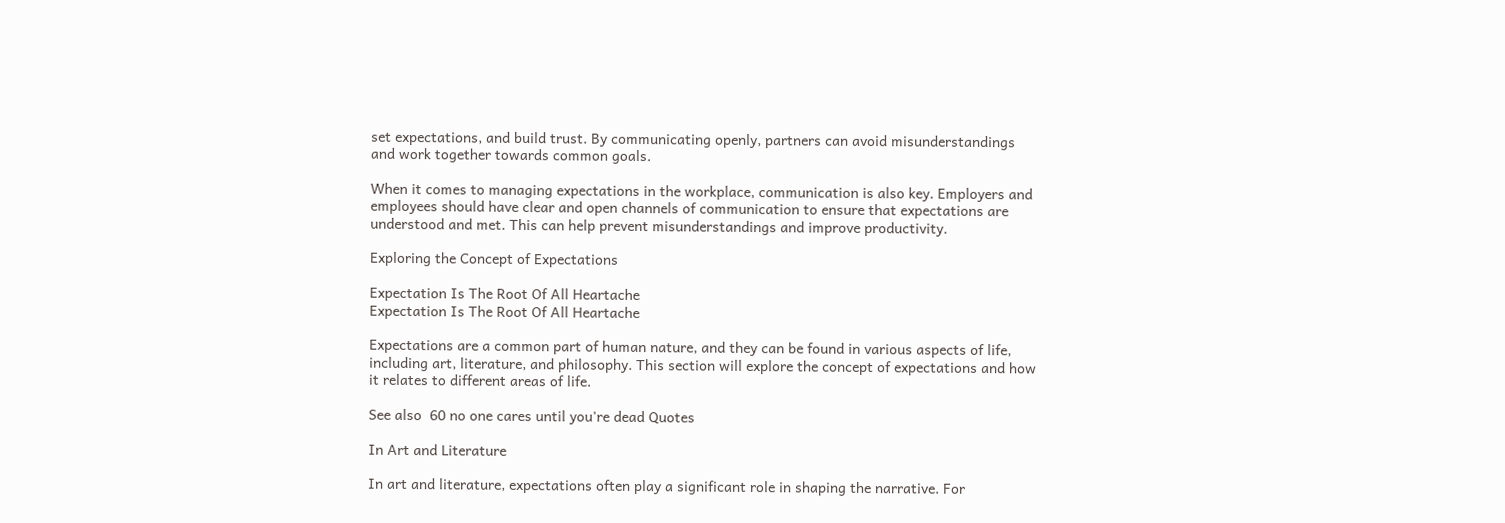set expectations, and build trust. By communicating openly, partners can avoid misunderstandings and work together towards common goals.

When it comes to managing expectations in the workplace, communication is also key. Employers and employees should have clear and open channels of communication to ensure that expectations are understood and met. This can help prevent misunderstandings and improve productivity.

Exploring the Concept of Expectations

Expectation Is The Root Of All Heartache
Expectation Is The Root Of All Heartache

Expectations are a common part of human nature, and they can be found in various aspects of life, including art, literature, and philosophy. This section will explore the concept of expectations and how it relates to different areas of life.

See also  60 no one cares until you're dead Quotes

In Art and Literature

In art and literature, expectations often play a significant role in shaping the narrative. For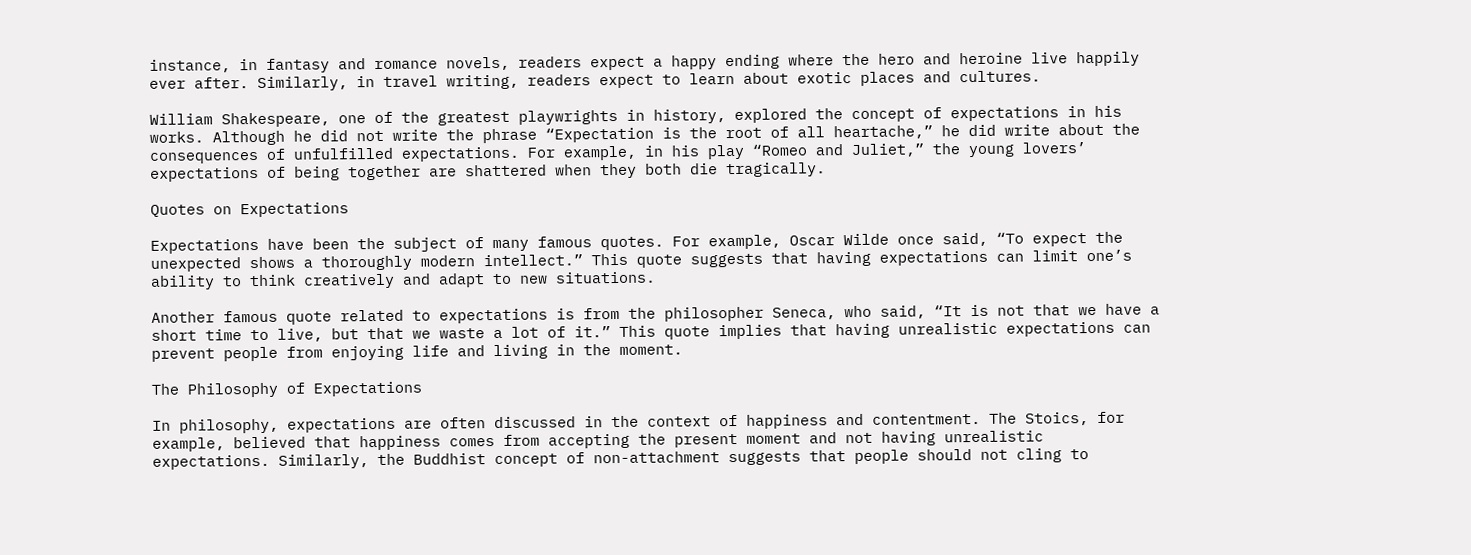instance, in fantasy and romance novels, readers expect a happy ending where the hero and heroine live happily ever after. Similarly, in travel writing, readers expect to learn about exotic places and cultures.

William Shakespeare, one of the greatest playwrights in history, explored the concept of expectations in his works. Although he did not write the phrase “Expectation is the root of all heartache,” he did write about the consequences of unfulfilled expectations. For example, in his play “Romeo and Juliet,” the young lovers’ expectations of being together are shattered when they both die tragically.

Quotes on Expectations

Expectations have been the subject of many famous quotes. For example, Oscar Wilde once said, “To expect the unexpected shows a thoroughly modern intellect.” This quote suggests that having expectations can limit one’s ability to think creatively and adapt to new situations.

Another famous quote related to expectations is from the philosopher Seneca, who said, “It is not that we have a short time to live, but that we waste a lot of it.” This quote implies that having unrealistic expectations can prevent people from enjoying life and living in the moment.

The Philosophy of Expectations

In philosophy, expectations are often discussed in the context of happiness and contentment. The Stoics, for example, believed that happiness comes from accepting the present moment and not having unrealistic expectations. Similarly, the Buddhist concept of non-attachment suggests that people should not cling to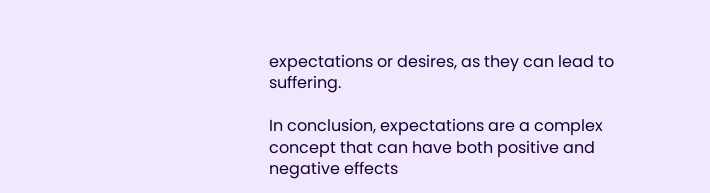expectations or desires, as they can lead to suffering.

In conclusion, expectations are a complex concept that can have both positive and negative effects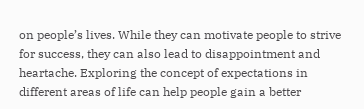on people’s lives. While they can motivate people to strive for success, they can also lead to disappointment and heartache. Exploring the concept of expectations in different areas of life can help people gain a better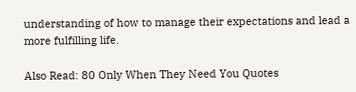understanding of how to manage their expectations and lead a more fulfilling life.

Also Read: 80 Only When They Need You Quotes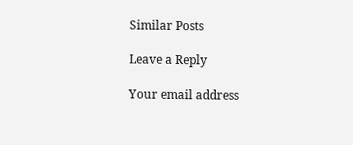Similar Posts

Leave a Reply

Your email address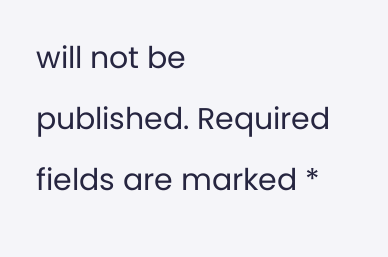will not be published. Required fields are marked *